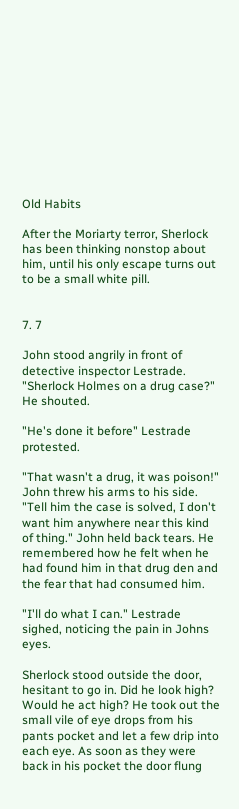Old Habits

After the Moriarty terror, Sherlock has been thinking nonstop about him, until his only escape turns out to be a small white pill.


7. 7

John stood angrily in front of detective inspector Lestrade. "Sherlock Holmes on a drug case?" He shouted.

"He's done it before" Lestrade protested.

"That wasn't a drug, it was poison!" John threw his arms to his side. "Tell him the case is solved, I don't want him anywhere near this kind of thing." John held back tears. He remembered how he felt when he had found him in that drug den and the fear that had consumed him.

"I'll do what I can." Lestrade sighed, noticing the pain in Johns eyes.

Sherlock stood outside the door, hesitant to go in. Did he look high? Would he act high? He took out the small vile of eye drops from his pants pocket and let a few drip into each eye. As soon as they were back in his pocket the door flung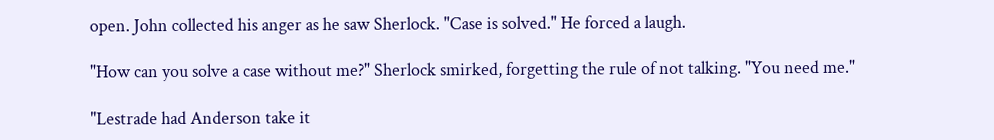open. John collected his anger as he saw Sherlock. "Case is solved." He forced a laugh.

"How can you solve a case without me?" Sherlock smirked, forgetting the rule of not talking. "You need me."

"Lestrade had Anderson take it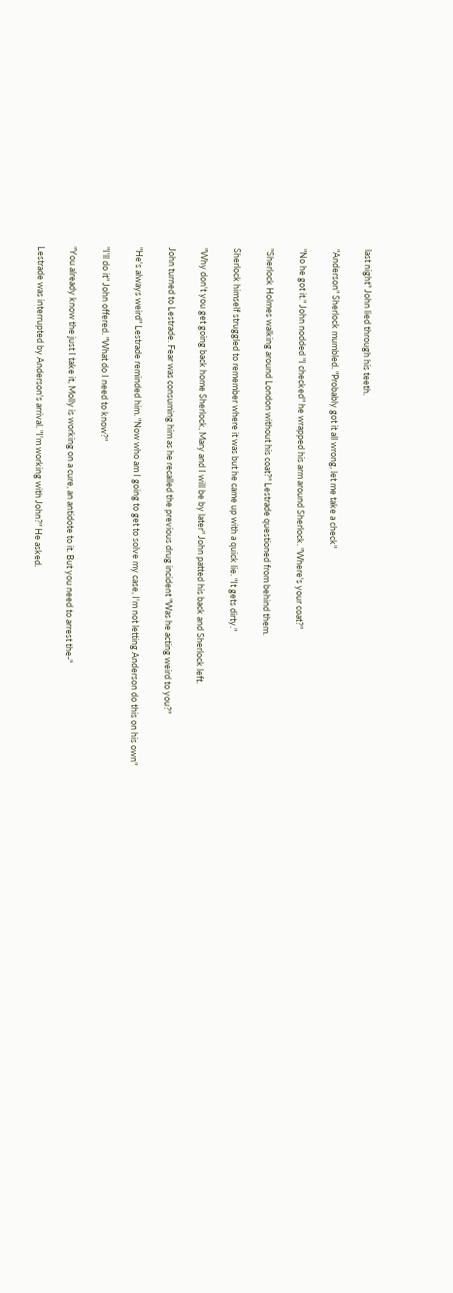last night" John lied through his teeth.

"Anderson" Sherlock mumbled. "Probably got it all wrong, let me take a check"

"No he got it." John nodded "I checked" he wrapped his arm around Sherlock. "Where's your coat?"

"Sherlock Holmes walking around London without his coat?" Lestrade questioned from behind them.

Sherlock himself struggled to remember where it was but he came up with a quick lie. "It gets dirty."

"Why don't you get going back home Sherlock, Mary and I will be by later" John patted his back and Sherlock left.

John turned to Lestrade. Fear was consuming him as he recalled the previous drug incident "Was he acting weird to you?"

"He's always weird" Lestrade reminded him. "Now who am I going to get to solve my case, I'm not letting Anderson do this on his own"

"I'll do it" John offered. "What do I need to know?"

"You already know the just I take it, Molly is working on a cure, an antidote to it. But you need to arrest the-"

Lestrade was interrupted by Anderson's arrival. "I'm working with John?" He asked.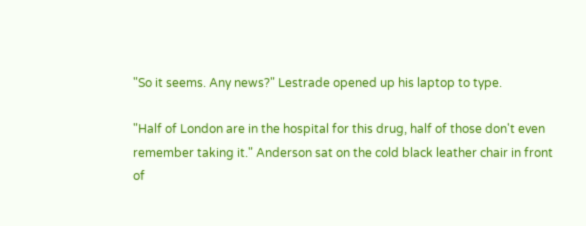"So it seems. Any news?" Lestrade opened up his laptop to type.

"Half of London are in the hospital for this drug, half of those don't even remember taking it." Anderson sat on the cold black leather chair in front of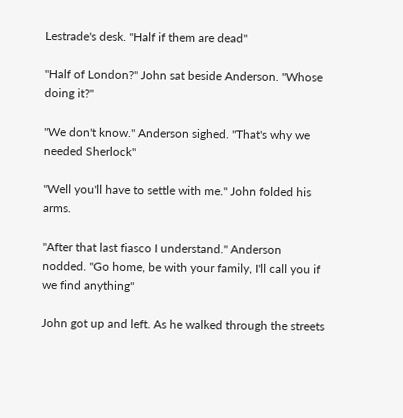Lestrade's desk. "Half if them are dead"

"Half of London?" John sat beside Anderson. "Whose doing it?"

"We don't know." Anderson sighed. "That's why we needed Sherlock"

"Well you'll have to settle with me." John folded his arms.

"After that last fiasco I understand." Anderson nodded. "Go home, be with your family, I'll call you if we find anything"

John got up and left. As he walked through the streets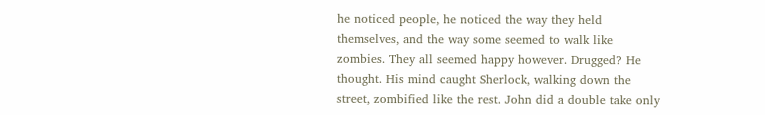he noticed people, he noticed the way they held themselves, and the way some seemed to walk like zombies. They all seemed happy however. Drugged? He thought. His mind caught Sherlock, walking down the street, zombified like the rest. John did a double take only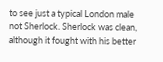to see just a typical London male not Sherlock. Sherlock was clean, although it fought with his better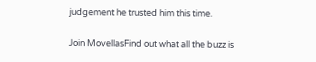judgement he trusted him this time.

Join MovellasFind out what all the buzz is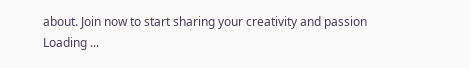about. Join now to start sharing your creativity and passion
Loading ...